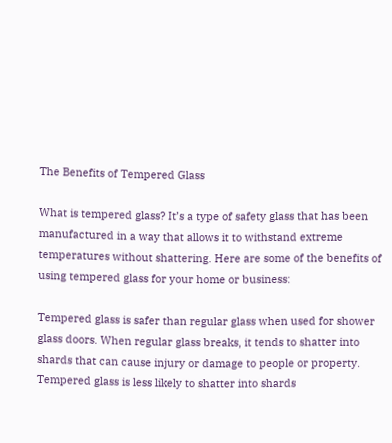The Benefits of Tempered Glass

What is tempered glass? It’s a type of safety glass that has been manufactured in a way that allows it to withstand extreme temperatures without shattering. Here are some of the benefits of using tempered glass for your home or business:

Tempered glass is safer than regular glass when used for shower glass doors. When regular glass breaks, it tends to shatter into shards that can cause injury or damage to people or property. Tempered glass is less likely to shatter into shards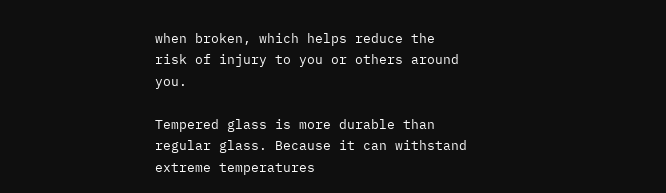when broken, which helps reduce the risk of injury to you or others around you.

Tempered glass is more durable than regular glass. Because it can withstand extreme temperatures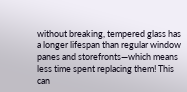without breaking, tempered glass has a longer lifespan than regular window panes and storefronts—which means less time spent replacing them! This can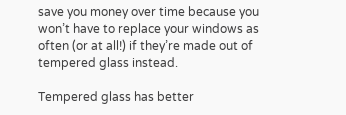save you money over time because you won’t have to replace your windows as often (or at all!) if they’re made out of tempered glass instead.

Tempered glass has better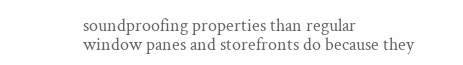soundproofing properties than regular window panes and storefronts do because they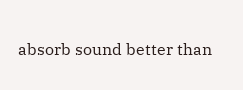absorb sound better than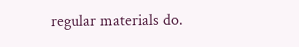regular materials do.